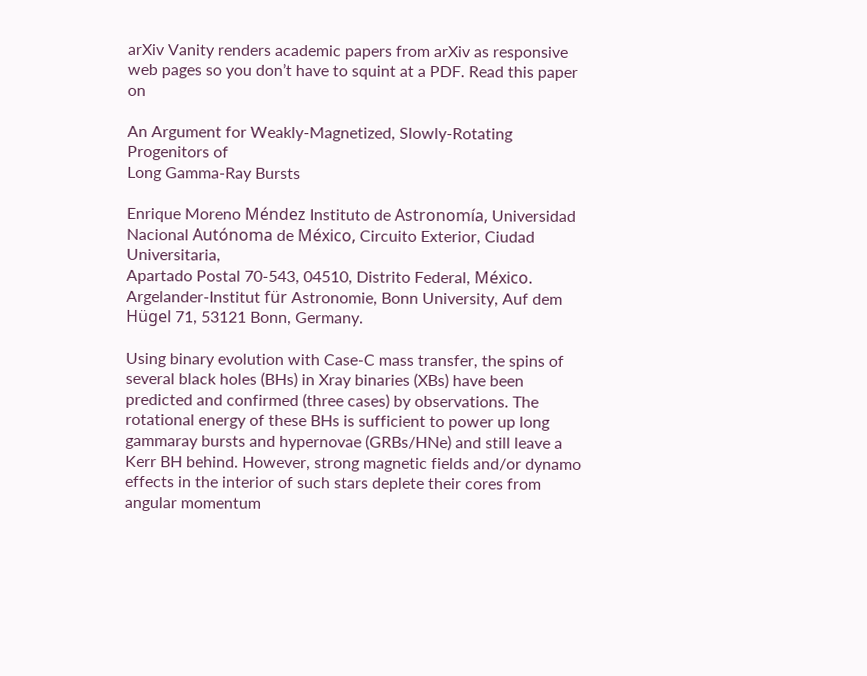arXiv Vanity renders academic papers from arXiv as responsive web pages so you don’t have to squint at a PDF. Read this paper on

An Argument for Weakly-Magnetized, Slowly-Rotating Progenitors of
Long Gamma-Ray Bursts

Enrique Moreno Méndez Instituto de Astronomía, Universidad Nacional Autónoma de México, Circuito Exterior, Ciudad Universitaria,
Apartado Postal 70-543, 04510, Distrito Federal, México.
Argelander-Institut für Astronomie, Bonn University, Auf dem Hügel 71, 53121 Bonn, Germany.

Using binary evolution with Case-C mass transfer, the spins of several black holes (BHs) in Xray binaries (XBs) have been predicted and confirmed (three cases) by observations. The rotational energy of these BHs is sufficient to power up long gammaray bursts and hypernovae (GRBs/HNe) and still leave a Kerr BH behind. However, strong magnetic fields and/or dynamo effects in the interior of such stars deplete their cores from angular momentum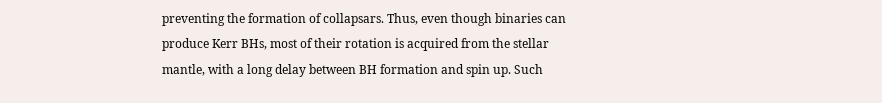preventing the formation of collapsars. Thus, even though binaries can produce Kerr BHs, most of their rotation is acquired from the stellar mantle, with a long delay between BH formation and spin up. Such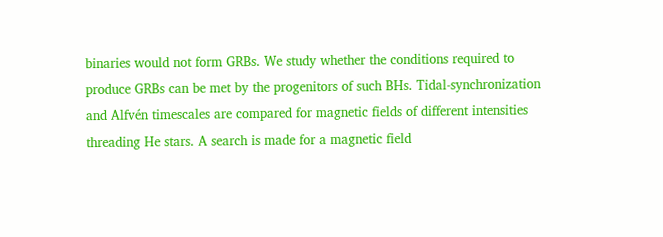binaries would not form GRBs. We study whether the conditions required to produce GRBs can be met by the progenitors of such BHs. Tidal-synchronization and Alfvén timescales are compared for magnetic fields of different intensities threading He stars. A search is made for a magnetic field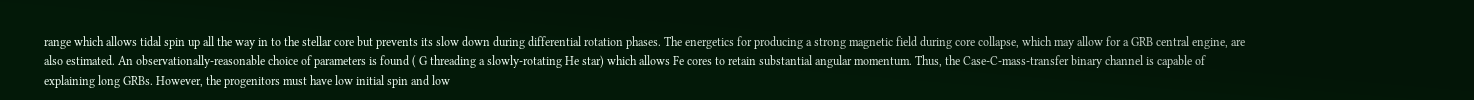range which allows tidal spin up all the way in to the stellar core but prevents its slow down during differential rotation phases. The energetics for producing a strong magnetic field during core collapse, which may allow for a GRB central engine, are also estimated. An observationally-reasonable choice of parameters is found ( G threading a slowly-rotating He star) which allows Fe cores to retain substantial angular momentum. Thus, the Case-C-mass-transfer binary channel is capable of explaining long GRBs. However, the progenitors must have low initial spin and low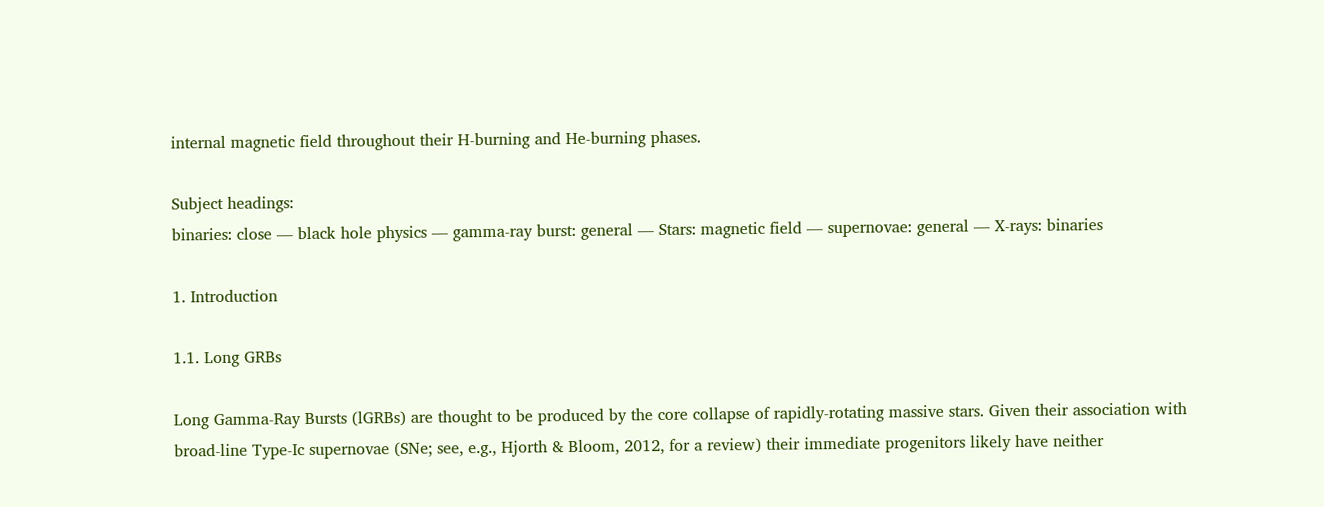internal magnetic field throughout their H-burning and He-burning phases.

Subject headings:
binaries: close — black hole physics — gamma-ray burst: general — Stars: magnetic field — supernovae: general — X-rays: binaries

1. Introduction

1.1. Long GRBs

Long Gamma-Ray Bursts (lGRBs) are thought to be produced by the core collapse of rapidly-rotating massive stars. Given their association with broad-line Type-Ic supernovae (SNe; see, e.g., Hjorth & Bloom, 2012, for a review) their immediate progenitors likely have neither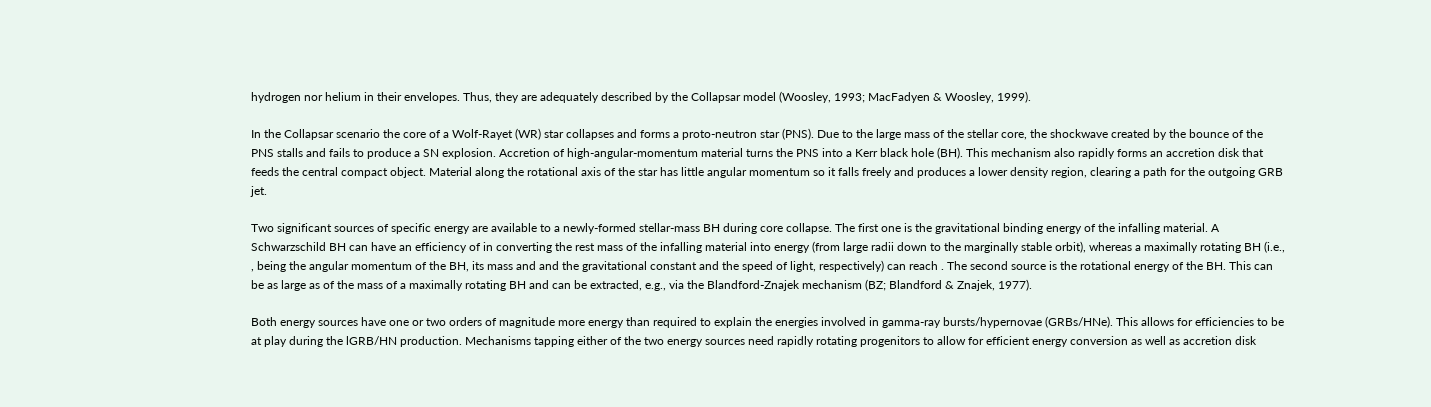hydrogen nor helium in their envelopes. Thus, they are adequately described by the Collapsar model (Woosley, 1993; MacFadyen & Woosley, 1999).

In the Collapsar scenario the core of a Wolf-Rayet (WR) star collapses and forms a proto-neutron star (PNS). Due to the large mass of the stellar core, the shockwave created by the bounce of the PNS stalls and fails to produce a SN explosion. Accretion of high-angular-momentum material turns the PNS into a Kerr black hole (BH). This mechanism also rapidly forms an accretion disk that feeds the central compact object. Material along the rotational axis of the star has little angular momentum so it falls freely and produces a lower density region, clearing a path for the outgoing GRB jet.

Two significant sources of specific energy are available to a newly-formed stellar-mass BH during core collapse. The first one is the gravitational binding energy of the infalling material. A Schwarzschild BH can have an efficiency of in converting the rest mass of the infalling material into energy (from large radii down to the marginally stable orbit), whereas a maximally rotating BH (i.e., , being the angular momentum of the BH, its mass and and the gravitational constant and the speed of light, respectively) can reach . The second source is the rotational energy of the BH. This can be as large as of the mass of a maximally rotating BH and can be extracted, e.g., via the Blandford-Znajek mechanism (BZ; Blandford & Znajek, 1977).

Both energy sources have one or two orders of magnitude more energy than required to explain the energies involved in gamma-ray bursts/hypernovae (GRBs/HNe). This allows for efficiencies to be at play during the lGRB/HN production. Mechanisms tapping either of the two energy sources need rapidly rotating progenitors to allow for efficient energy conversion as well as accretion disk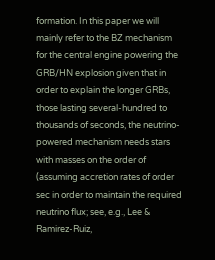formation. In this paper we will mainly refer to the BZ mechanism for the central engine powering the GRB/HN explosion given that in order to explain the longer GRBs, those lasting several-hundred to thousands of seconds, the neutrino-powered mechanism needs stars with masses on the order of (assuming accretion rates of order sec in order to maintain the required neutrino flux; see, e.g., Lee & Ramirez-Ruiz,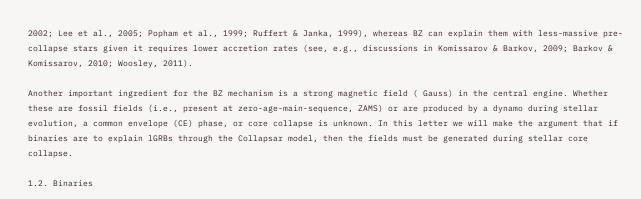2002; Lee et al., 2005; Popham et al., 1999; Ruffert & Janka, 1999), whereas BZ can explain them with less-massive pre-collapse stars given it requires lower accretion rates (see, e.g., discussions in Komissarov & Barkov, 2009; Barkov & Komissarov, 2010; Woosley, 2011).

Another important ingredient for the BZ mechanism is a strong magnetic field ( Gauss) in the central engine. Whether these are fossil fields (i.e., present at zero-age-main-sequence, ZAMS) or are produced by a dynamo during stellar evolution, a common envelope (CE) phase, or core collapse is unknown. In this letter we will make the argument that if binaries are to explain lGRBs through the Collapsar model, then the fields must be generated during stellar core collapse.

1.2. Binaries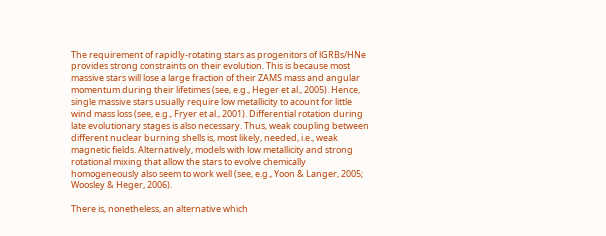The requirement of rapidly-rotating stars as progenitors of lGRBs/HNe provides strong constraints on their evolution. This is because most massive stars will lose a large fraction of their ZAMS mass and angular momentum during their lifetimes (see, e.g., Heger et al., 2005). Hence, single massive stars usually require low metallicity to acount for little wind mass loss (see, e.g., Fryer et al., 2001). Differential rotation during late evolutionary stages is also necessary. Thus, weak coupling between different nuclear burning shells is, most likely, needed, i.e., weak magnetic fields. Alternatively, models with low metallicity and strong rotational mixing that allow the stars to evolve chemically homogeneously also seem to work well (see, e.g., Yoon & Langer, 2005; Woosley & Heger, 2006).

There is, nonetheless, an alternative which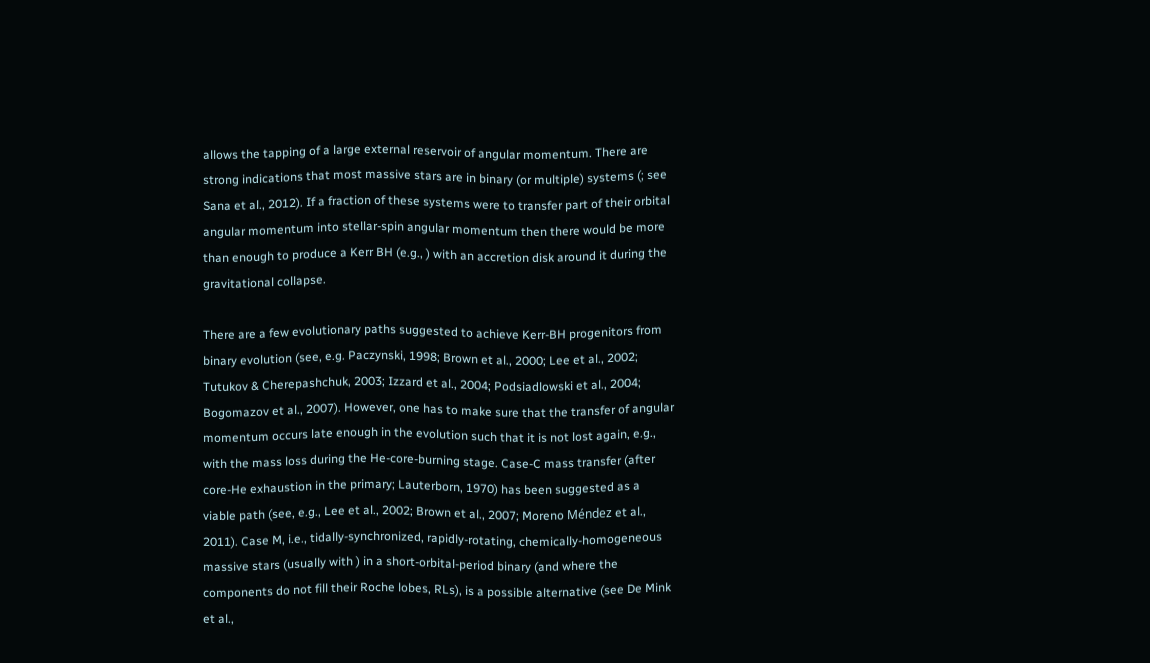allows the tapping of a large external reservoir of angular momentum. There are strong indications that most massive stars are in binary (or multiple) systems (; see Sana et al., 2012). If a fraction of these systems were to transfer part of their orbital angular momentum into stellar-spin angular momentum then there would be more than enough to produce a Kerr BH (e.g., ) with an accretion disk around it during the gravitational collapse.

There are a few evolutionary paths suggested to achieve Kerr-BH progenitors from binary evolution (see, e.g. Paczynski, 1998; Brown et al., 2000; Lee et al., 2002; Tutukov & Cherepashchuk, 2003; Izzard et al., 2004; Podsiadlowski et al., 2004; Bogomazov et al., 2007). However, one has to make sure that the transfer of angular momentum occurs late enough in the evolution such that it is not lost again, e.g., with the mass loss during the He-core-burning stage. Case-C mass transfer (after core-He exhaustion in the primary; Lauterborn, 1970) has been suggested as a viable path (see, e.g., Lee et al., 2002; Brown et al., 2007; Moreno Méndez et al., 2011). Case M, i.e., tidally-synchronized, rapidly-rotating, chemically-homogeneous massive stars (usually with ) in a short-orbital-period binary (and where the components do not fill their Roche lobes, RLs), is a possible alternative (see De Mink et al.,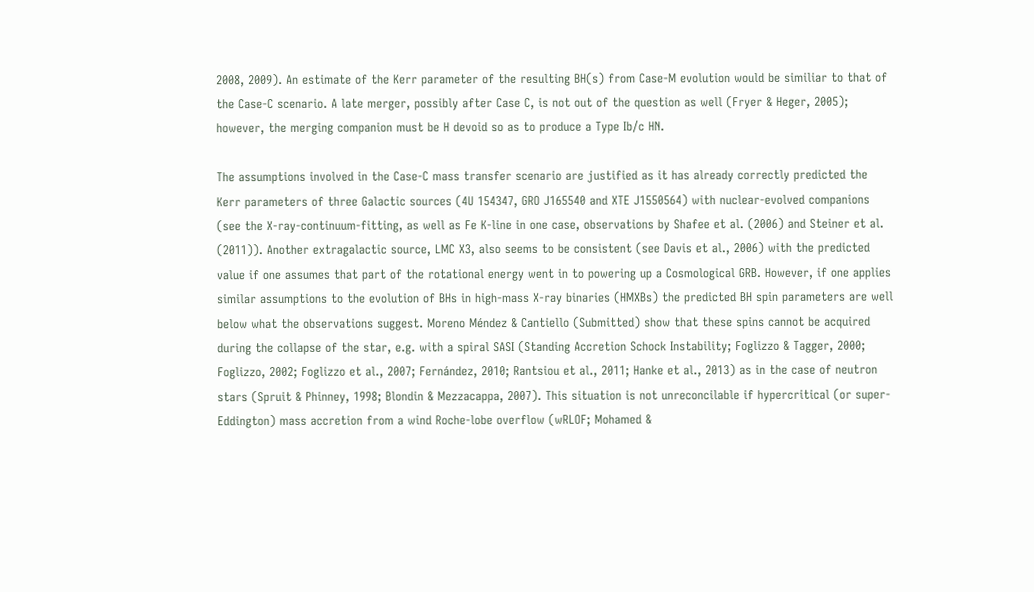2008, 2009). An estimate of the Kerr parameter of the resulting BH(s) from Case-M evolution would be similiar to that of the Case-C scenario. A late merger, possibly after Case C, is not out of the question as well (Fryer & Heger, 2005); however, the merging companion must be H devoid so as to produce a Type Ib/c HN.

The assumptions involved in the Case-C mass transfer scenario are justified as it has already correctly predicted the Kerr parameters of three Galactic sources (4U 154347, GRO J165540 and XTE J1550564) with nuclear-evolved companions (see the X-ray-continuum-fitting, as well as Fe K-line in one case, observations by Shafee et al. (2006) and Steiner et al. (2011)). Another extragalactic source, LMC X3, also seems to be consistent (see Davis et al., 2006) with the predicted value if one assumes that part of the rotational energy went in to powering up a Cosmological GRB. However, if one applies similar assumptions to the evolution of BHs in high-mass X-ray binaries (HMXBs) the predicted BH spin parameters are well below what the observations suggest. Moreno Méndez & Cantiello (Submitted) show that these spins cannot be acquired during the collapse of the star, e.g. with a spiral SASI (Standing Accretion Schock Instability; Foglizzo & Tagger, 2000; Foglizzo, 2002; Foglizzo et al., 2007; Fernández, 2010; Rantsiou et al., 2011; Hanke et al., 2013) as in the case of neutron stars (Spruit & Phinney, 1998; Blondin & Mezzacappa, 2007). This situation is not unreconcilable if hypercritical (or super-Eddington) mass accretion from a wind Roche-lobe overflow (wRLOF; Mohamed &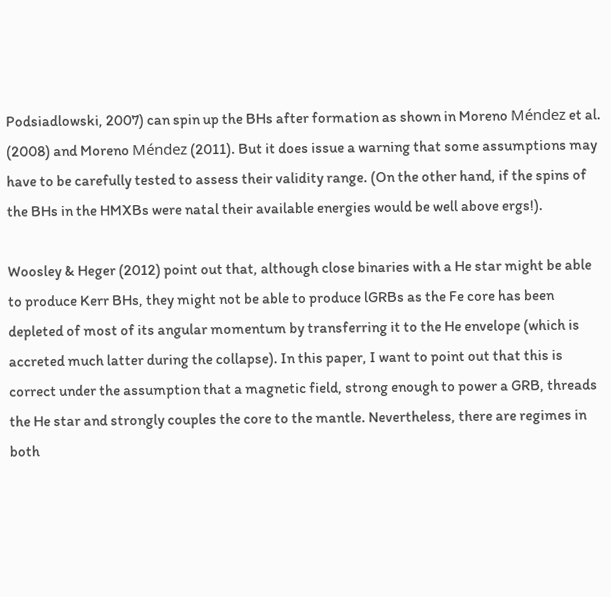Podsiadlowski, 2007) can spin up the BHs after formation as shown in Moreno Méndez et al. (2008) and Moreno Méndez (2011). But it does issue a warning that some assumptions may have to be carefully tested to assess their validity range. (On the other hand, if the spins of the BHs in the HMXBs were natal their available energies would be well above ergs!).

Woosley & Heger (2012) point out that, although close binaries with a He star might be able to produce Kerr BHs, they might not be able to produce lGRBs as the Fe core has been depleted of most of its angular momentum by transferring it to the He envelope (which is accreted much latter during the collapse). In this paper, I want to point out that this is correct under the assumption that a magnetic field, strong enough to power a GRB, threads the He star and strongly couples the core to the mantle. Nevertheless, there are regimes in both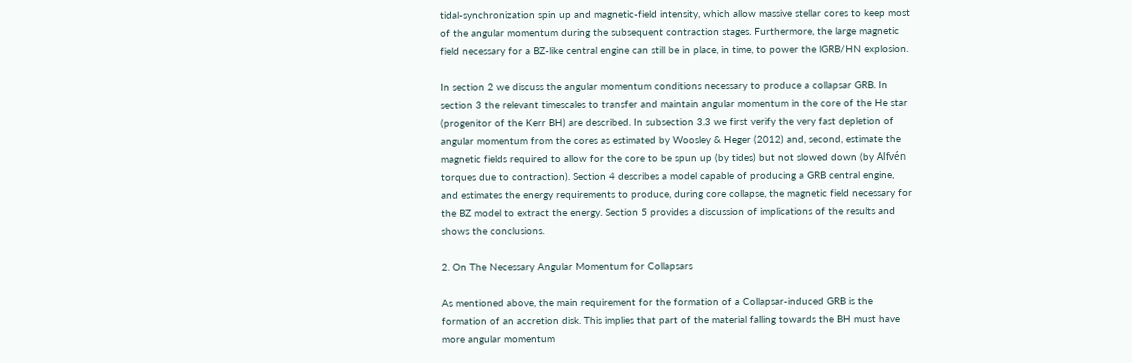tidal-synchronization spin up and magnetic-field intensity, which allow massive stellar cores to keep most of the angular momentum during the subsequent contraction stages. Furthermore, the large magnetic field necessary for a BZ-like central engine can still be in place, in time, to power the lGRB/HN explosion.

In section 2 we discuss the angular momentum conditions necessary to produce a collapsar GRB. In section 3 the relevant timescales to transfer and maintain angular momentum in the core of the He star (progenitor of the Kerr BH) are described. In subsection 3.3 we first verify the very fast depletion of angular momentum from the cores as estimated by Woosley & Heger (2012) and, second, estimate the magnetic fields required to allow for the core to be spun up (by tides) but not slowed down (by Alfvén torques due to contraction). Section 4 describes a model capable of producing a GRB central engine, and estimates the energy requirements to produce, during core collapse, the magnetic field necessary for the BZ model to extract the energy. Section 5 provides a discussion of implications of the results and shows the conclusions.

2. On The Necessary Angular Momentum for Collapsars

As mentioned above, the main requirement for the formation of a Collapsar-induced GRB is the formation of an accretion disk. This implies that part of the material falling towards the BH must have more angular momentum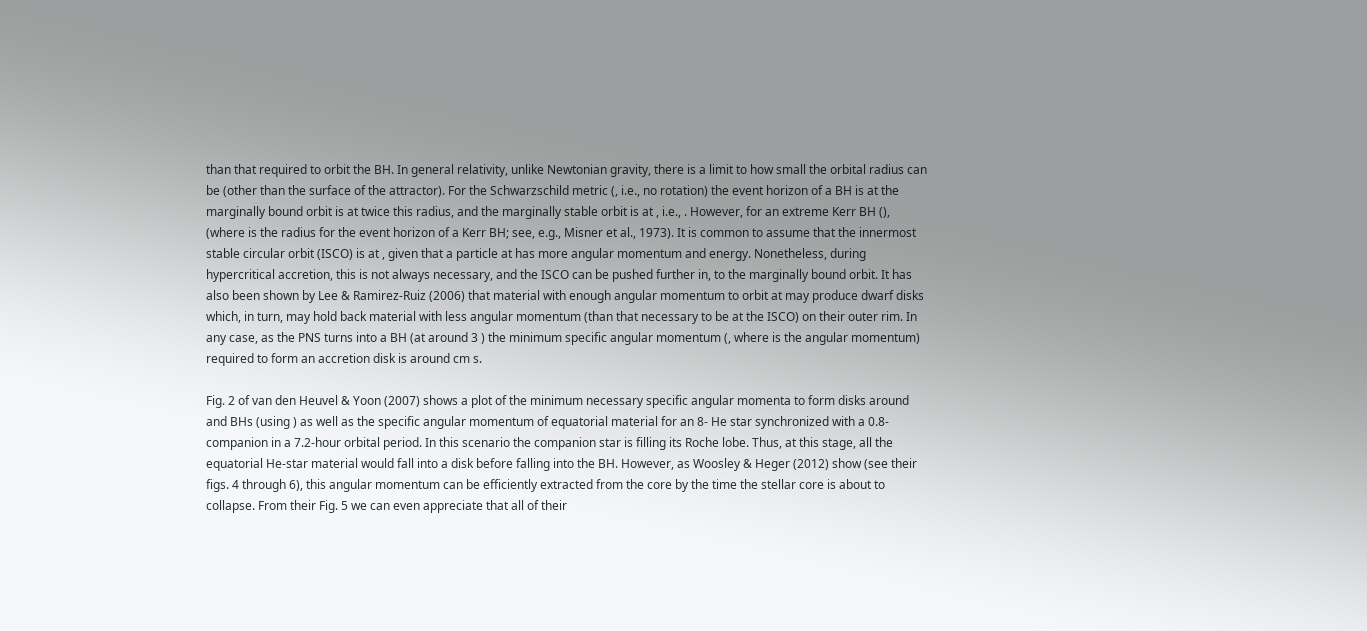than that required to orbit the BH. In general relativity, unlike Newtonian gravity, there is a limit to how small the orbital radius can be (other than the surface of the attractor). For the Schwarzschild metric (, i.e., no rotation) the event horizon of a BH is at the marginally bound orbit is at twice this radius, and the marginally stable orbit is at , i.e., . However, for an extreme Kerr BH (), (where is the radius for the event horizon of a Kerr BH; see, e.g., Misner et al., 1973). It is common to assume that the innermost stable circular orbit (ISCO) is at , given that a particle at has more angular momentum and energy. Nonetheless, during hypercritical accretion, this is not always necessary, and the ISCO can be pushed further in, to the marginally bound orbit. It has also been shown by Lee & Ramirez-Ruiz (2006) that material with enough angular momentum to orbit at may produce dwarf disks which, in turn, may hold back material with less angular momentum (than that necessary to be at the ISCO) on their outer rim. In any case, as the PNS turns into a BH (at around 3 ) the minimum specific angular momentum (, where is the angular momentum) required to form an accretion disk is around cm s.

Fig. 2 of van den Heuvel & Yoon (2007) shows a plot of the minimum necessary specific angular momenta to form disks around and BHs (using ) as well as the specific angular momentum of equatorial material for an 8- He star synchronized with a 0.8- companion in a 7.2-hour orbital period. In this scenario the companion star is filling its Roche lobe. Thus, at this stage, all the equatorial He-star material would fall into a disk before falling into the BH. However, as Woosley & Heger (2012) show (see their figs. 4 through 6), this angular momentum can be efficiently extracted from the core by the time the stellar core is about to collapse. From their Fig. 5 we can even appreciate that all of their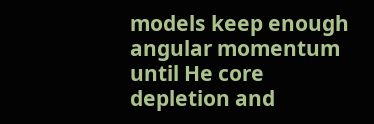models keep enough angular momentum until He core depletion and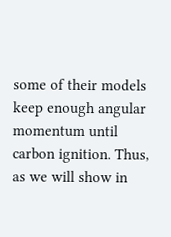some of their models keep enough angular momentum until carbon ignition. Thus, as we will show in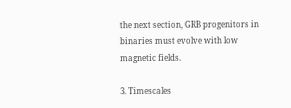the next section, GRB progenitors in binaries must evolve with low magnetic fields.

3. Timescales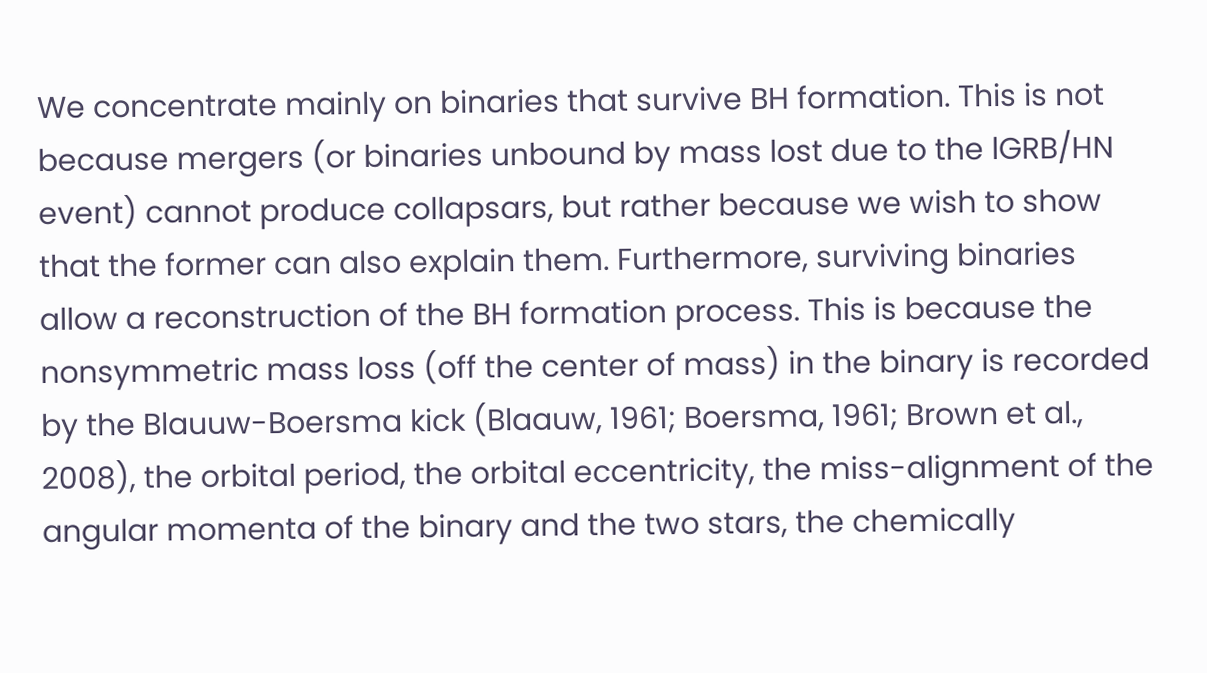We concentrate mainly on binaries that survive BH formation. This is not because mergers (or binaries unbound by mass lost due to the lGRB/HN event) cannot produce collapsars, but rather because we wish to show that the former can also explain them. Furthermore, surviving binaries allow a reconstruction of the BH formation process. This is because the nonsymmetric mass loss (off the center of mass) in the binary is recorded by the Blauuw-Boersma kick (Blaauw, 1961; Boersma, 1961; Brown et al., 2008), the orbital period, the orbital eccentricity, the miss-alignment of the angular momenta of the binary and the two stars, the chemically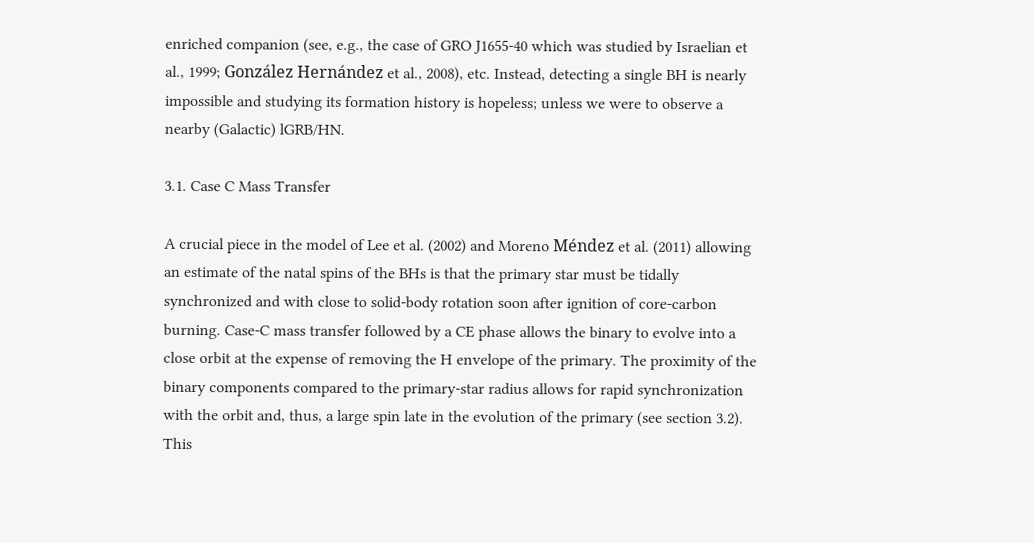enriched companion (see, e.g., the case of GRO J1655-40 which was studied by Israelian et al., 1999; González Hernández et al., 2008), etc. Instead, detecting a single BH is nearly impossible and studying its formation history is hopeless; unless we were to observe a nearby (Galactic) lGRB/HN.

3.1. Case C Mass Transfer

A crucial piece in the model of Lee et al. (2002) and Moreno Méndez et al. (2011) allowing an estimate of the natal spins of the BHs is that the primary star must be tidally synchronized and with close to solid-body rotation soon after ignition of core-carbon burning. Case-C mass transfer followed by a CE phase allows the binary to evolve into a close orbit at the expense of removing the H envelope of the primary. The proximity of the binary components compared to the primary-star radius allows for rapid synchronization with the orbit and, thus, a large spin late in the evolution of the primary (see section 3.2). This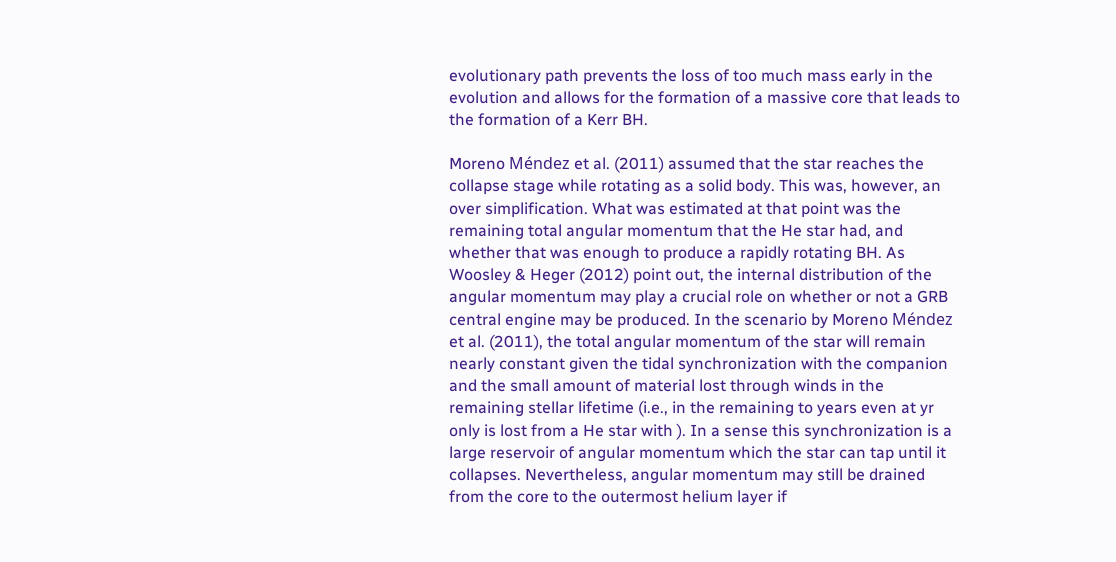evolutionary path prevents the loss of too much mass early in the evolution and allows for the formation of a massive core that leads to the formation of a Kerr BH.

Moreno Méndez et al. (2011) assumed that the star reaches the collapse stage while rotating as a solid body. This was, however, an over simplification. What was estimated at that point was the remaining total angular momentum that the He star had, and whether that was enough to produce a rapidly rotating BH. As Woosley & Heger (2012) point out, the internal distribution of the angular momentum may play a crucial role on whether or not a GRB central engine may be produced. In the scenario by Moreno Méndez et al. (2011), the total angular momentum of the star will remain nearly constant given the tidal synchronization with the companion and the small amount of material lost through winds in the remaining stellar lifetime (i.e., in the remaining to years even at yr only is lost from a He star with ). In a sense this synchronization is a large reservoir of angular momentum which the star can tap until it collapses. Nevertheless, angular momentum may still be drained from the core to the outermost helium layer if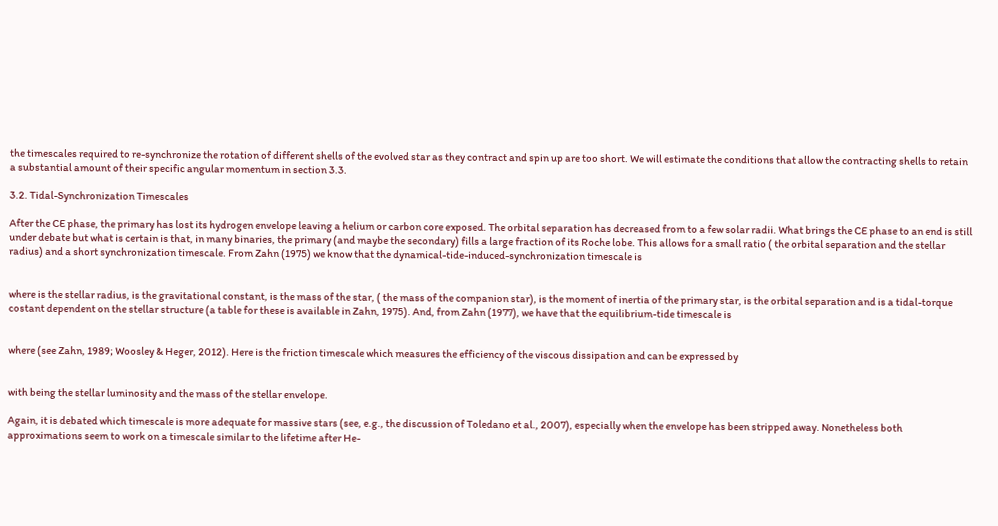the timescales required to re-synchronize the rotation of different shells of the evolved star as they contract and spin up are too short. We will estimate the conditions that allow the contracting shells to retain a substantial amount of their specific angular momentum in section 3.3.

3.2. Tidal-Synchronization Timescales

After the CE phase, the primary has lost its hydrogen envelope leaving a helium or carbon core exposed. The orbital separation has decreased from to a few solar radii. What brings the CE phase to an end is still under debate but what is certain is that, in many binaries, the primary (and maybe the secondary) fills a large fraction of its Roche lobe. This allows for a small ratio ( the orbital separation and the stellar radius) and a short synchronization timescale. From Zahn (1975) we know that the dynamical-tide-induced-synchronization timescale is


where is the stellar radius, is the gravitational constant, is the mass of the star, ( the mass of the companion star), is the moment of inertia of the primary star, is the orbital separation and is a tidal-torque costant dependent on the stellar structure (a table for these is available in Zahn, 1975). And, from Zahn (1977), we have that the equilibrium-tide timescale is


where (see Zahn, 1989; Woosley & Heger, 2012). Here is the friction timescale which measures the efficiency of the viscous dissipation and can be expressed by


with being the stellar luminosity and the mass of the stellar envelope.

Again, it is debated which timescale is more adequate for massive stars (see, e.g., the discussion of Toledano et al., 2007), especially when the envelope has been stripped away. Nonetheless both approximations seem to work on a timescale similar to the lifetime after He-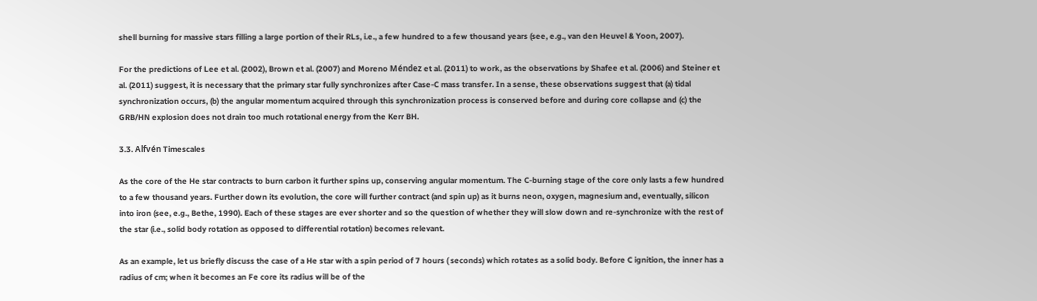shell burning for massive stars filling a large portion of their RLs, i.e., a few hundred to a few thousand years (see, e.g., van den Heuvel & Yoon, 2007).

For the predictions of Lee et al. (2002), Brown et al. (2007) and Moreno Méndez et al. (2011) to work, as the observations by Shafee et al. (2006) and Steiner et al. (2011) suggest, it is necessary that the primary star fully synchronizes after Case-C mass transfer. In a sense, these observations suggest that (a) tidal synchronization occurs, (b) the angular momentum acquired through this synchronization process is conserved before and during core collapse and (c) the GRB/HN explosion does not drain too much rotational energy from the Kerr BH.

3.3. Alfvén Timescales

As the core of the He star contracts to burn carbon it further spins up, conserving angular momentum. The C-burning stage of the core only lasts a few hundred to a few thousand years. Further down its evolution, the core will further contract (and spin up) as it burns neon, oxygen, magnesium and, eventually, silicon into iron (see, e.g., Bethe, 1990). Each of these stages are ever shorter and so the question of whether they will slow down and re-synchronize with the rest of the star (i.e., solid body rotation as opposed to differential rotation) becomes relevant.

As an example, let us briefly discuss the case of a He star with a spin period of 7 hours ( seconds) which rotates as a solid body. Before C ignition, the inner has a radius of cm; when it becomes an Fe core its radius will be of the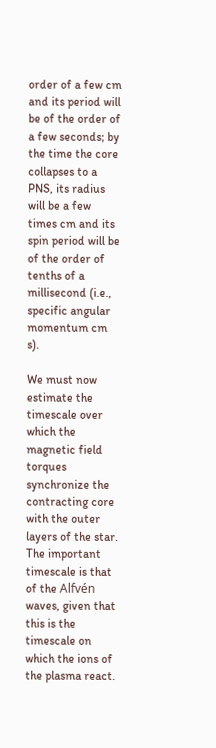order of a few cm and its period will be of the order of a few seconds; by the time the core collapses to a PNS, its radius will be a few times cm and its spin period will be of the order of tenths of a millisecond (i.e., specific angular momentum cm s).

We must now estimate the timescale over which the magnetic field torques synchronize the contracting core with the outer layers of the star. The important timescale is that of the Alfvén waves, given that this is the timescale on which the ions of the plasma react.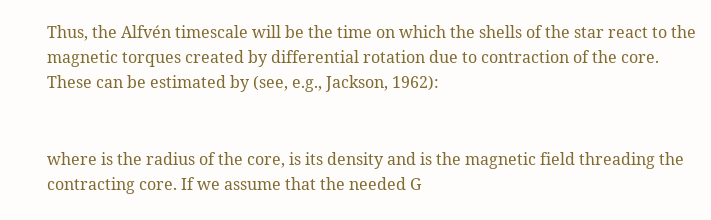Thus, the Alfvén timescale will be the time on which the shells of the star react to the magnetic torques created by differential rotation due to contraction of the core. These can be estimated by (see, e.g., Jackson, 1962):


where is the radius of the core, is its density and is the magnetic field threading the contracting core. If we assume that the needed G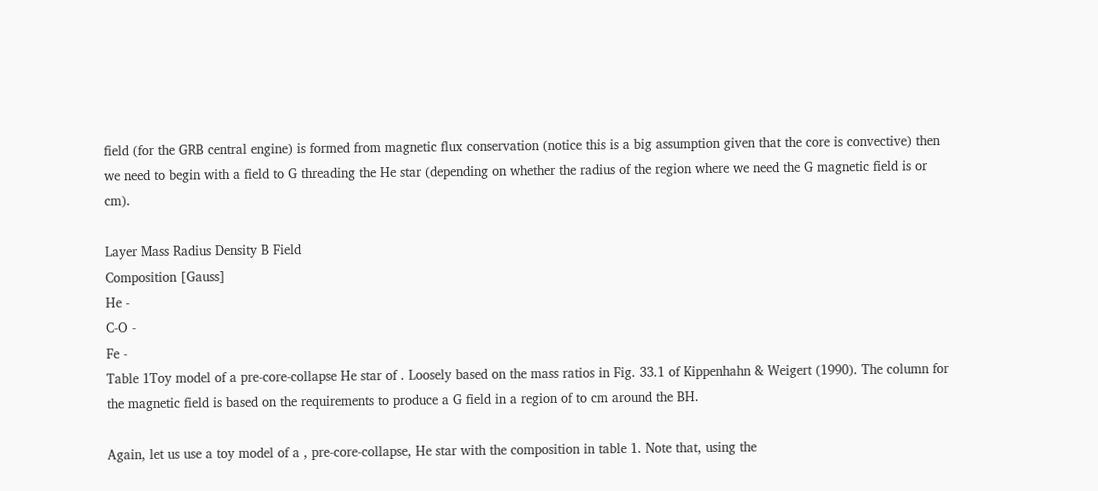field (for the GRB central engine) is formed from magnetic flux conservation (notice this is a big assumption given that the core is convective) then we need to begin with a field to G threading the He star (depending on whether the radius of the region where we need the G magnetic field is or cm).

Layer Mass Radius Density B Field
Composition [Gauss]
He -
C-O -
Fe -
Table 1Toy model of a pre-core-collapse He star of . Loosely based on the mass ratios in Fig. 33.1 of Kippenhahn & Weigert (1990). The column for the magnetic field is based on the requirements to produce a G field in a region of to cm around the BH.

Again, let us use a toy model of a , pre-core-collapse, He star with the composition in table 1. Note that, using the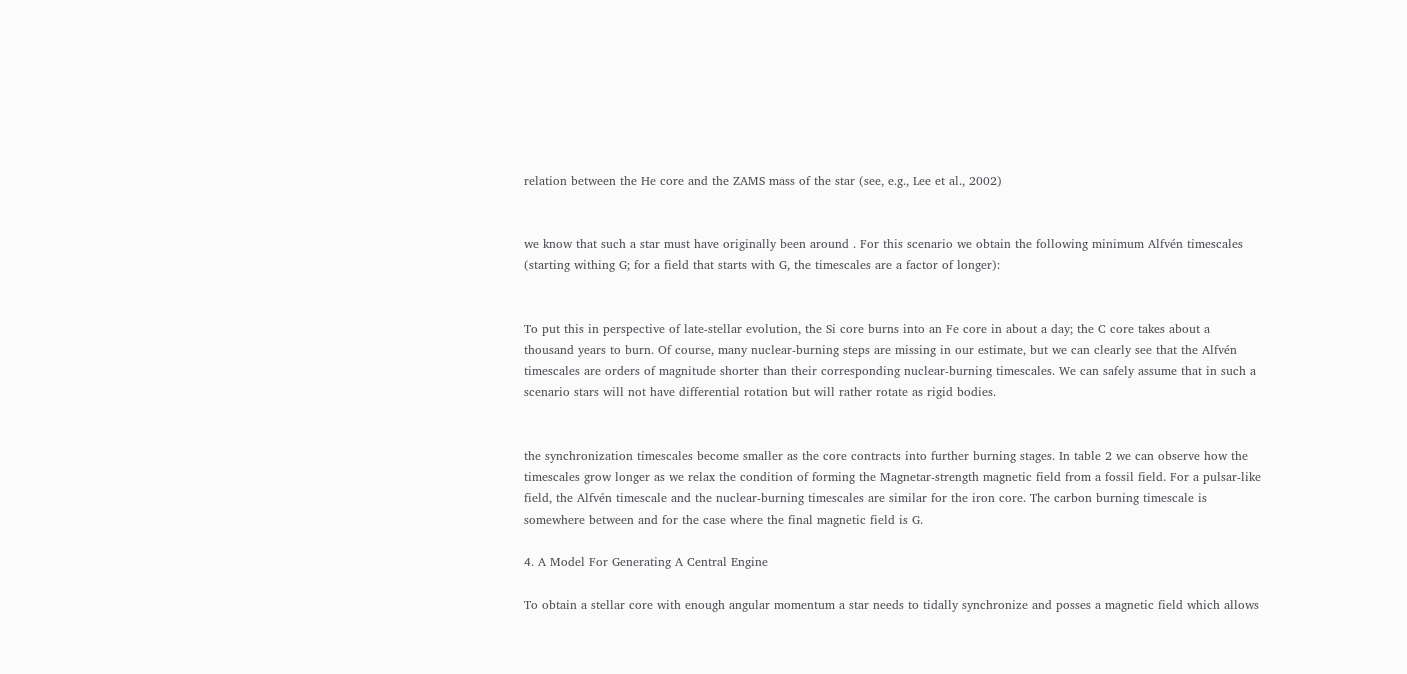relation between the He core and the ZAMS mass of the star (see, e.g., Lee et al., 2002)


we know that such a star must have originally been around . For this scenario we obtain the following minimum Alfvén timescales (starting withing G; for a field that starts with G, the timescales are a factor of longer):


To put this in perspective of late-stellar evolution, the Si core burns into an Fe core in about a day; the C core takes about a thousand years to burn. Of course, many nuclear-burning steps are missing in our estimate, but we can clearly see that the Alfvén timescales are orders of magnitude shorter than their corresponding nuclear-burning timescales. We can safely assume that in such a scenario stars will not have differential rotation but will rather rotate as rigid bodies.


the synchronization timescales become smaller as the core contracts into further burning stages. In table 2 we can observe how the timescales grow longer as we relax the condition of forming the Magnetar-strength magnetic field from a fossil field. For a pulsar-like field, the Alfvén timescale and the nuclear-burning timescales are similar for the iron core. The carbon burning timescale is somewhere between and for the case where the final magnetic field is G.

4. A Model For Generating A Central Engine

To obtain a stellar core with enough angular momentum a star needs to tidally synchronize and posses a magnetic field which allows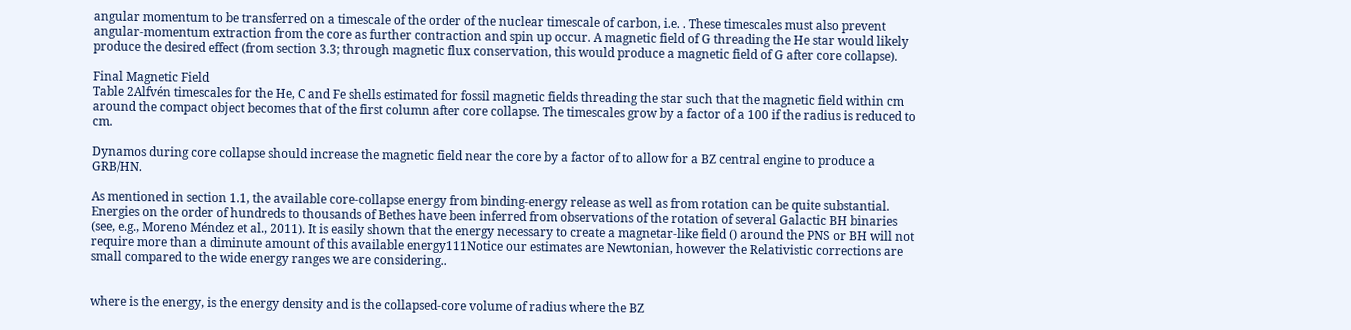angular momentum to be transferred on a timescale of the order of the nuclear timescale of carbon, i.e. . These timescales must also prevent angular-momentum extraction from the core as further contraction and spin up occur. A magnetic field of G threading the He star would likely produce the desired effect (from section 3.3; through magnetic flux conservation, this would produce a magnetic field of G after core collapse).

Final Magnetic Field
Table 2Alfvén timescales for the He, C and Fe shells estimated for fossil magnetic fields threading the star such that the magnetic field within cm around the compact object becomes that of the first column after core collapse. The timescales grow by a factor of a 100 if the radius is reduced to cm.

Dynamos during core collapse should increase the magnetic field near the core by a factor of to allow for a BZ central engine to produce a GRB/HN.

As mentioned in section 1.1, the available core-collapse energy from binding-energy release as well as from rotation can be quite substantial. Energies on the order of hundreds to thousands of Bethes have been inferred from observations of the rotation of several Galactic BH binaries (see, e.g., Moreno Méndez et al., 2011). It is easily shown that the energy necessary to create a magnetar-like field () around the PNS or BH will not require more than a diminute amount of this available energy111Notice our estimates are Newtonian, however the Relativistic corrections are small compared to the wide energy ranges we are considering..


where is the energy, is the energy density and is the collapsed-core volume of radius where the BZ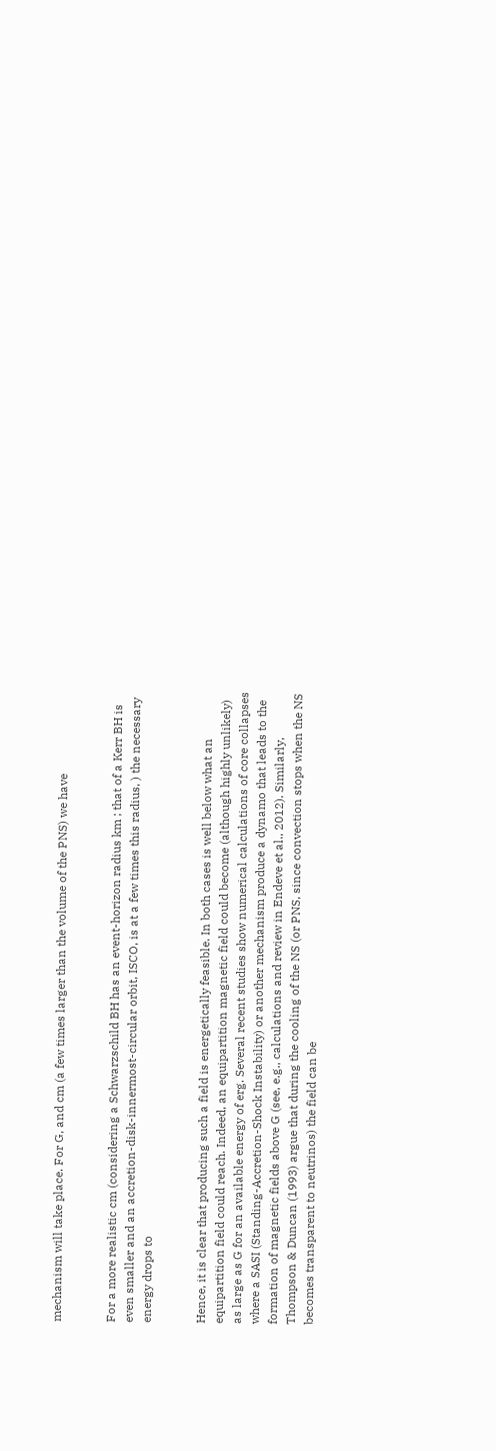mechanism will take place. For G, and cm (a few times larger than the volume of the PNS) we have


For a more realistic cm (considering a Schwarzschild BH has an event-horizon radius km ; that of a Kerr BH is even smaller and an accretion-disk-innermost-circular orbit, ISCO, is at a few times this radius, ) the necessary energy drops to


Hence, it is clear that producing such a field is energetically feasible. In both cases is well below what an equipartition field could reach. Indeed, an equipartition magnetic field could become (although highly unlikely) as large as G for an available energy of erg. Several recent studies show numerical calculations of core collapses where a SASI (Standing-Accretion-Shock Instability) or another mechanism produce a dynamo that leads to the formation of magnetic fields above G (see, e.g., calculations and review in Endeve et al., 2012). Similarly, Thompson & Duncan (1993) argue that during the cooling of the NS (or PNS, since convection stops when the NS becomes transparent to neutrinos) the field can be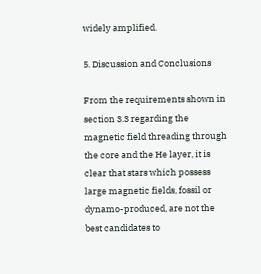widely amplified.

5. Discussion and Conclusions

From the requirements shown in section 3.3 regarding the magnetic field threading through the core and the He layer, it is clear that stars which possess large magnetic fields, fossil or dynamo-produced, are not the best candidates to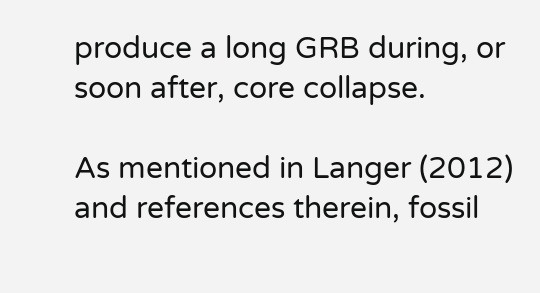produce a long GRB during, or soon after, core collapse.

As mentioned in Langer (2012) and references therein, fossil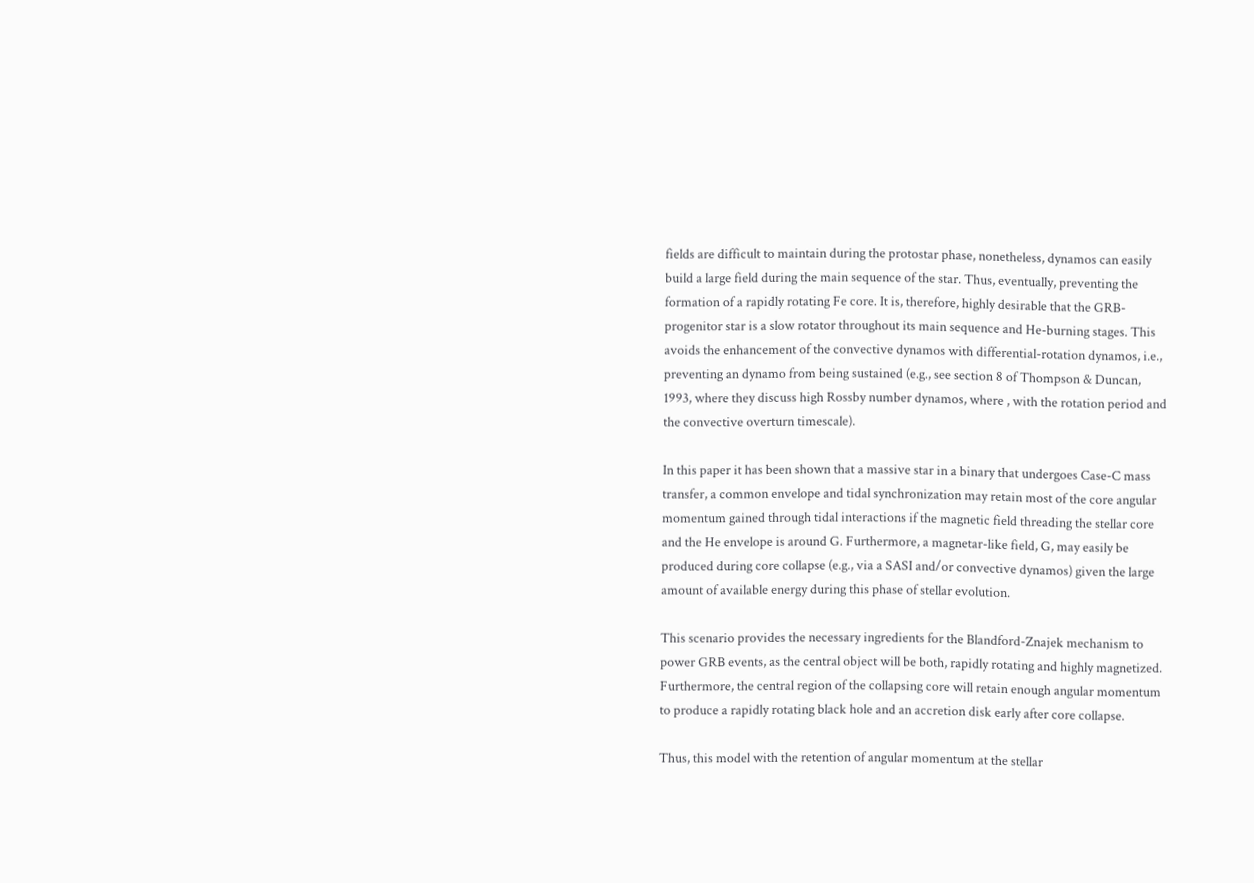fields are difficult to maintain during the protostar phase, nonetheless, dynamos can easily build a large field during the main sequence of the star. Thus, eventually, preventing the formation of a rapidly rotating Fe core. It is, therefore, highly desirable that the GRB-progenitor star is a slow rotator throughout its main sequence and He-burning stages. This avoids the enhancement of the convective dynamos with differential-rotation dynamos, i.e., preventing an dynamo from being sustained (e.g., see section 8 of Thompson & Duncan, 1993, where they discuss high Rossby number dynamos, where , with the rotation period and the convective overturn timescale).

In this paper it has been shown that a massive star in a binary that undergoes Case-C mass transfer, a common envelope and tidal synchronization may retain most of the core angular momentum gained through tidal interactions if the magnetic field threading the stellar core and the He envelope is around G. Furthermore, a magnetar-like field, G, may easily be produced during core collapse (e.g., via a SASI and/or convective dynamos) given the large amount of available energy during this phase of stellar evolution.

This scenario provides the necessary ingredients for the Blandford-Znajek mechanism to power GRB events, as the central object will be both, rapidly rotating and highly magnetized. Furthermore, the central region of the collapsing core will retain enough angular momentum to produce a rapidly rotating black hole and an accretion disk early after core collapse.

Thus, this model with the retention of angular momentum at the stellar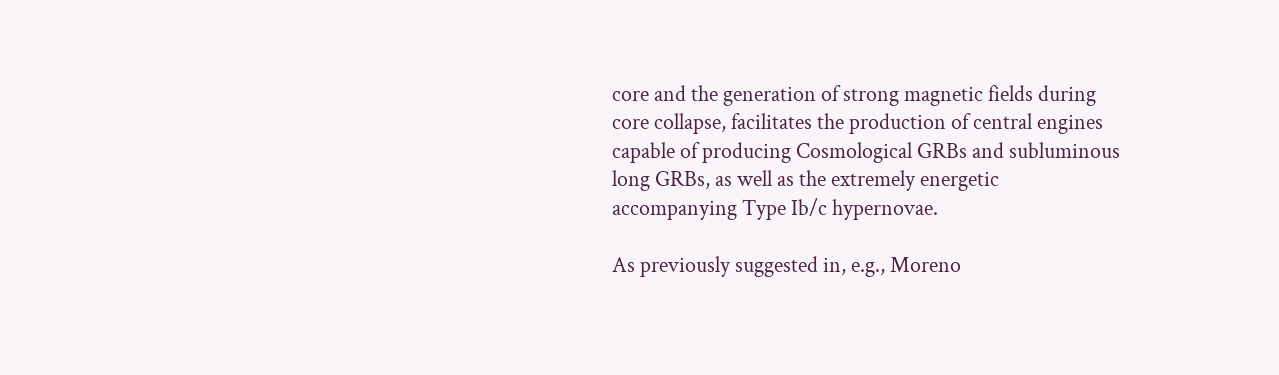core and the generation of strong magnetic fields during core collapse, facilitates the production of central engines capable of producing Cosmological GRBs and subluminous long GRBs, as well as the extremely energetic accompanying Type Ib/c hypernovae.

As previously suggested in, e.g., Moreno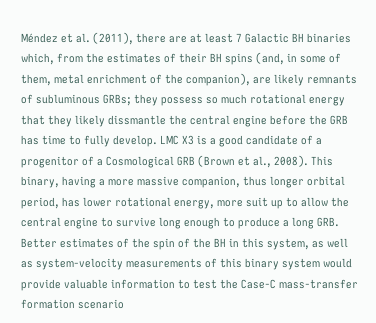Méndez et al. (2011), there are at least 7 Galactic BH binaries which, from the estimates of their BH spins (and, in some of them, metal enrichment of the companion), are likely remnants of subluminous GRBs; they possess so much rotational energy that they likely dissmantle the central engine before the GRB has time to fully develop. LMC X3 is a good candidate of a progenitor of a Cosmological GRB (Brown et al., 2008). This binary, having a more massive companion, thus longer orbital period, has lower rotational energy, more suit up to allow the central engine to survive long enough to produce a long GRB. Better estimates of the spin of the BH in this system, as well as system-velocity measurements of this binary system would provide valuable information to test the Case-C mass-transfer formation scenario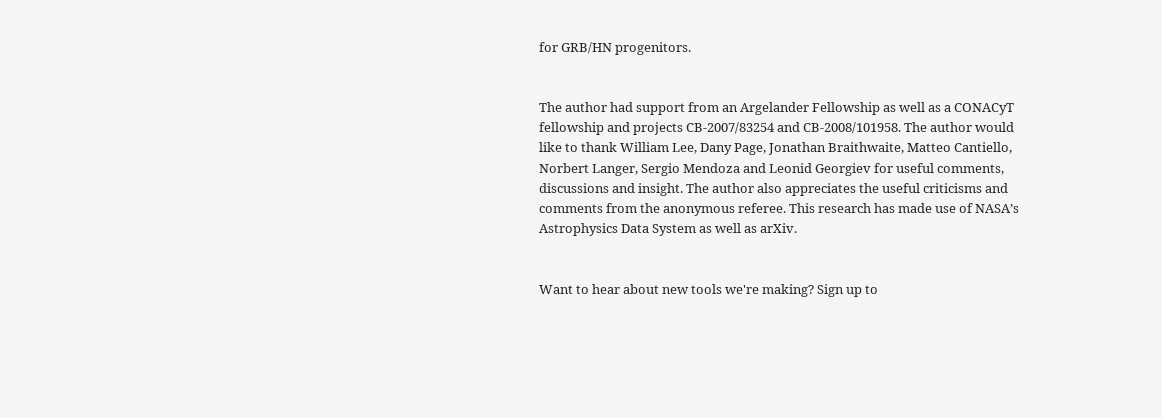for GRB/HN progenitors.


The author had support from an Argelander Fellowship as well as a CONACyT fellowship and projects CB-2007/83254 and CB-2008/101958. The author would like to thank William Lee, Dany Page, Jonathan Braithwaite, Matteo Cantiello, Norbert Langer, Sergio Mendoza and Leonid Georgiev for useful comments, discussions and insight. The author also appreciates the useful criticisms and comments from the anonymous referee. This research has made use of NASA’s Astrophysics Data System as well as arXiv.


Want to hear about new tools we're making? Sign up to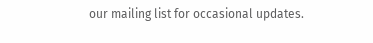our mailing list for occasional updates.